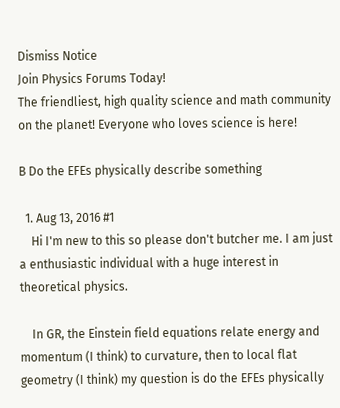Dismiss Notice
Join Physics Forums Today!
The friendliest, high quality science and math community on the planet! Everyone who loves science is here!

B Do the EFEs physically describe something

  1. Aug 13, 2016 #1
    Hi I'm new to this so please don't butcher me. I am just a enthusiastic individual with a huge interest in theoretical physics.

    In GR, the Einstein field equations relate energy and momentum (I think) to curvature, then to local flat geometry (I think) my question is do the EFEs physically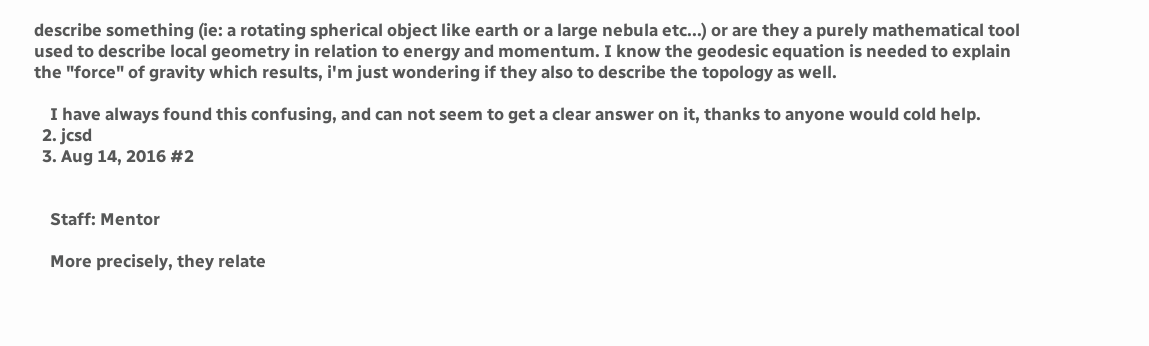describe something (ie: a rotating spherical object like earth or a large nebula etc...) or are they a purely mathematical tool used to describe local geometry in relation to energy and momentum. I know the geodesic equation is needed to explain the "force" of gravity which results, i'm just wondering if they also to describe the topology as well.

    I have always found this confusing, and can not seem to get a clear answer on it, thanks to anyone would cold help.
  2. jcsd
  3. Aug 14, 2016 #2


    Staff: Mentor

    More precisely, they relate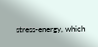stress-energy, which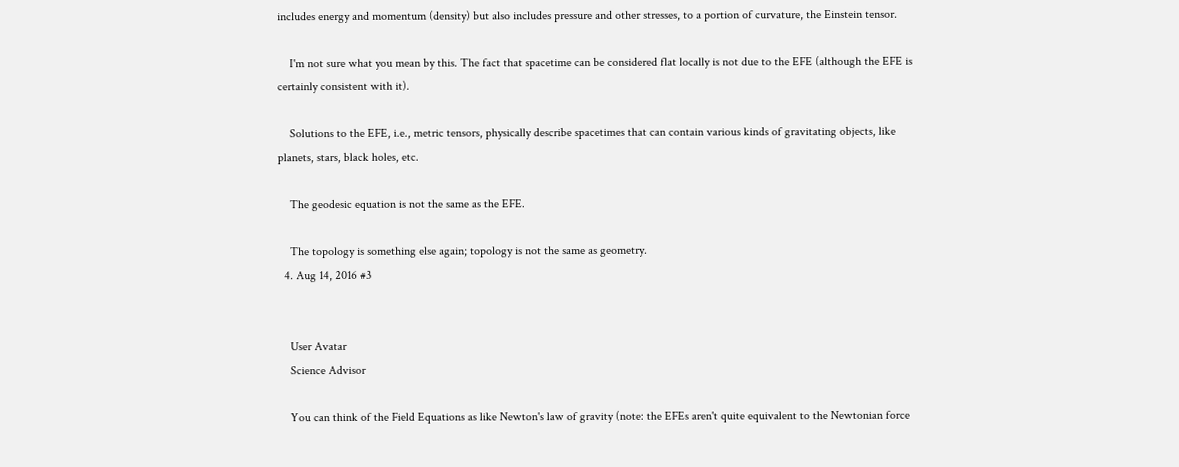includes energy and momentum (density) but also includes pressure and other stresses, to a portion of curvature, the Einstein tensor.

    I'm not sure what you mean by this. The fact that spacetime can be considered flat locally is not due to the EFE (although the EFE is certainly consistent with it).

    Solutions to the EFE, i.e., metric tensors, physically describe spacetimes that can contain various kinds of gravitating objects, like planets, stars, black holes, etc.

    The geodesic equation is not the same as the EFE.

    The topology is something else again; topology is not the same as geometry.
  4. Aug 14, 2016 #3


    User Avatar
    Science Advisor

    You can think of the Field Equations as like Newton's law of gravity (note: the EFEs aren't quite equivalent to the Newtonian force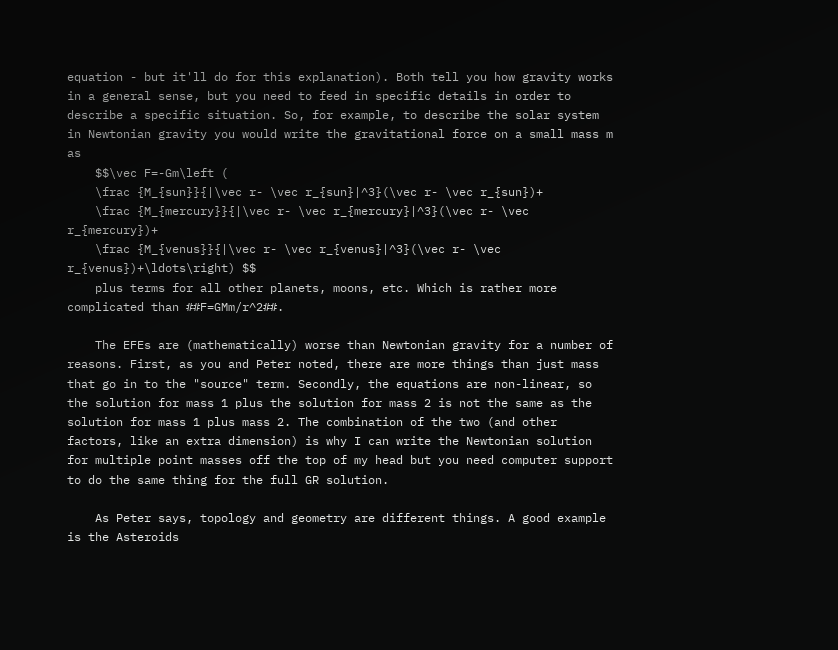equation - but it'll do for this explanation). Both tell you how gravity works in a general sense, but you need to feed in specific details in order to describe a specific situation. So, for example, to describe the solar system in Newtonian gravity you would write the gravitational force on a small mass m as
    $$\vec F=-Gm\left (
    \frac {M_{sun}}{|\vec r- \vec r_{sun}|^3}(\vec r- \vec r_{sun})+
    \frac {M_{mercury}}{|\vec r- \vec r_{mercury}|^3}(\vec r- \vec r_{mercury})+
    \frac {M_{venus}}{|\vec r- \vec r_{venus}|^3}(\vec r- \vec r_{venus})+\ldots\right) $$
    plus terms for all other planets, moons, etc. Which is rather more complicated than ##F=GMm/r^2##.

    The EFEs are (mathematically) worse than Newtonian gravity for a number of reasons. First, as you and Peter noted, there are more things than just mass that go in to the "source" term. Secondly, the equations are non-linear, so the solution for mass 1 plus the solution for mass 2 is not the same as the solution for mass 1 plus mass 2. The combination of the two (and other factors, like an extra dimension) is why I can write the Newtonian solution for multiple point masses off the top of my head but you need computer support to do the same thing for the full GR solution.

    As Peter says, topology and geometry are different things. A good example is the Asteroids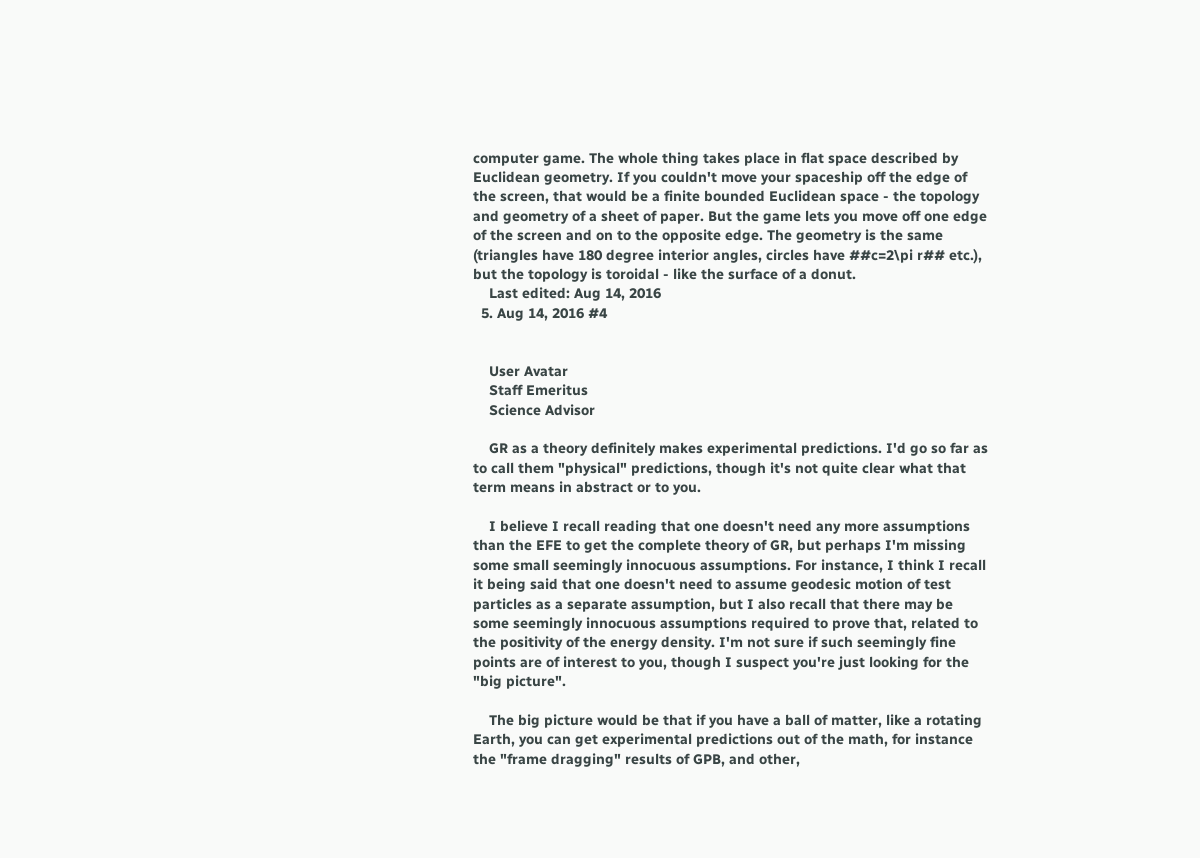computer game. The whole thing takes place in flat space described by Euclidean geometry. If you couldn't move your spaceship off the edge of the screen, that would be a finite bounded Euclidean space - the topology and geometry of a sheet of paper. But the game lets you move off one edge of the screen and on to the opposite edge. The geometry is the same (triangles have 180 degree interior angles, circles have ##c=2\pi r## etc.), but the topology is toroidal - like the surface of a donut.
    Last edited: Aug 14, 2016
  5. Aug 14, 2016 #4


    User Avatar
    Staff Emeritus
    Science Advisor

    GR as a theory definitely makes experimental predictions. I'd go so far as to call them "physical" predictions, though it's not quite clear what that term means in abstract or to you.

    I believe I recall reading that one doesn't need any more assumptions than the EFE to get the complete theory of GR, but perhaps I'm missing some small seemingly innocuous assumptions. For instance, I think I recall it being said that one doesn't need to assume geodesic motion of test particles as a separate assumption, but I also recall that there may be some seemingly innocuous assumptions required to prove that, related to the positivity of the energy density. I'm not sure if such seemingly fine points are of interest to you, though I suspect you're just looking for the "big picture".

    The big picture would be that if you have a ball of matter, like a rotating Earth, you can get experimental predictions out of the math, for instance the "frame dragging" results of GPB, and other,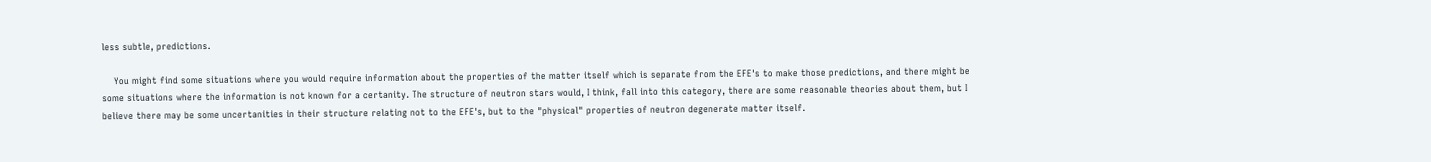less subtle, predictions.

    You might find some situations where you would require information about the properties of the matter itself which is separate from the EFE's to make those predictions, and there might be some situations where the information is not known for a certanity. The structure of neutron stars would, I think, fall into this category, there are some reasonable theories about them, but I believe there may be some uncertanities in their structure relating not to the EFE's, but to the "physical" properties of neutron degenerate matter itself.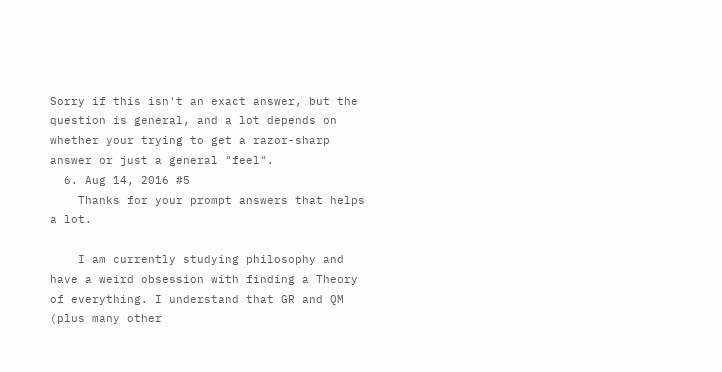Sorry if this isn't an exact answer, but the question is general, and a lot depends on whether your trying to get a razor-sharp answer or just a general "feel".
  6. Aug 14, 2016 #5
    Thanks for your prompt answers that helps a lot.

    I am currently studying philosophy and have a weird obsession with finding a Theory of everything. I understand that GR and QM (plus many other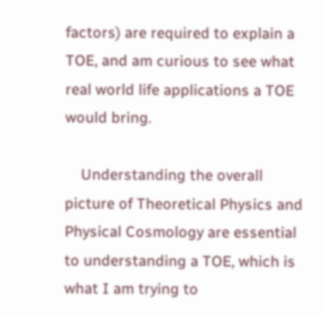factors) are required to explain a TOE, and am curious to see what real world life applications a TOE would bring.

    Understanding the overall picture of Theoretical Physics and Physical Cosmology are essential to understanding a TOE, which is what I am trying to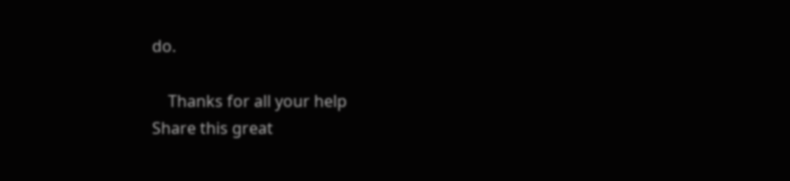do.

    Thanks for all your help
Share this great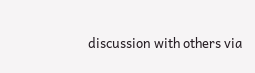discussion with others via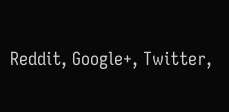Reddit, Google+, Twitter,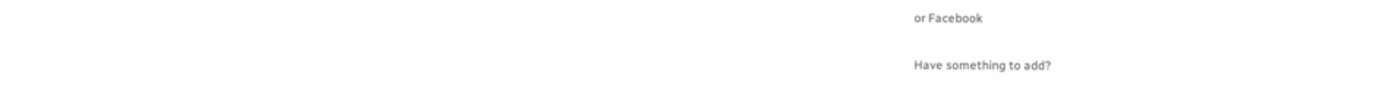or Facebook

Have something to add?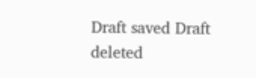Draft saved Draft deleted